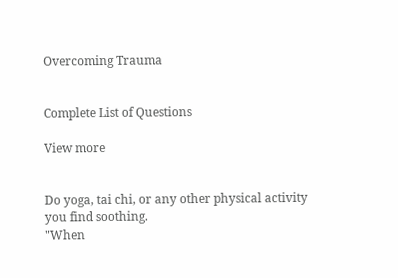Overcoming Trauma


Complete List of Questions

View more


Do yoga, tai chi, or any other physical activity you find soothing.
"When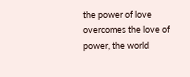the power of love overcomes the love of power, the world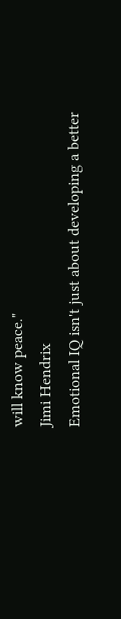will know peace."
Jimi Hendrix
Emotional IQ isn't just about developing a better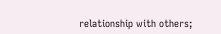relationship with others;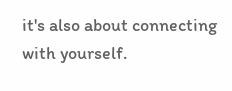it's also about connecting with yourself.